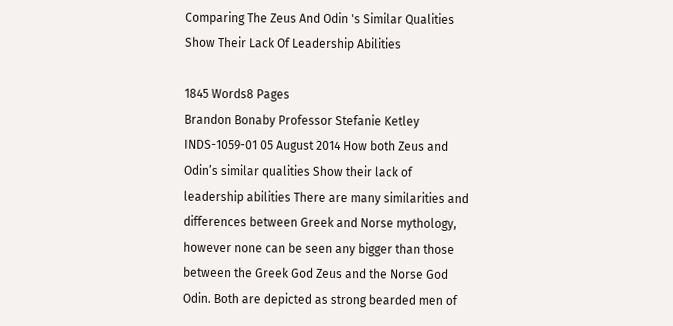Comparing The Zeus And Odin 's Similar Qualities Show Their Lack Of Leadership Abilities

1845 Words8 Pages
Brandon Bonaby Professor Stefanie Ketley INDS-1059-01 05 August 2014 How both Zeus and Odin’s similar qualities Show their lack of leadership abilities There are many similarities and differences between Greek and Norse mythology, however none can be seen any bigger than those between the Greek God Zeus and the Norse God Odin. Both are depicted as strong bearded men of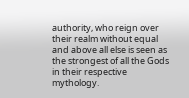authority, who reign over their realm without equal and above all else is seen as the strongest of all the Gods in their respective mythology.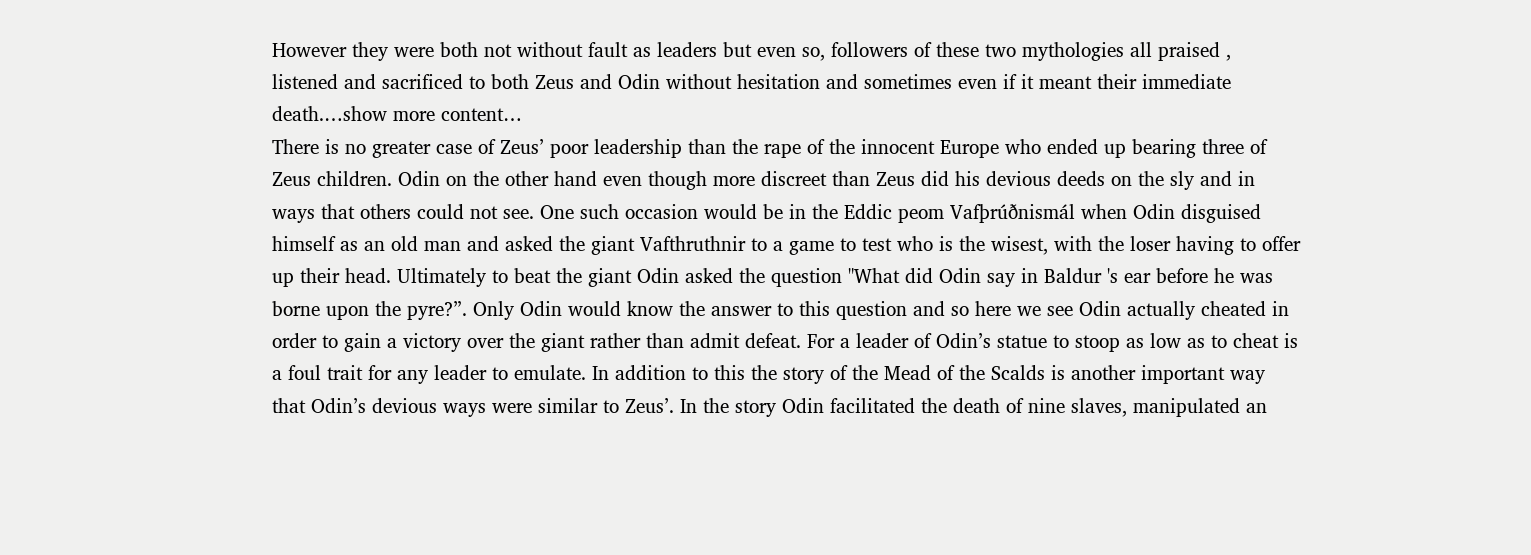However they were both not without fault as leaders but even so, followers of these two mythologies all praised , listened and sacrificed to both Zeus and Odin without hesitation and sometimes even if it meant their immediate death.…show more content…
There is no greater case of Zeus’ poor leadership than the rape of the innocent Europe who ended up bearing three of Zeus children. Odin on the other hand even though more discreet than Zeus did his devious deeds on the sly and in ways that others could not see. One such occasion would be in the Eddic peom Vafþrúðnismál when Odin disguised himself as an old man and asked the giant Vafthruthnir to a game to test who is the wisest, with the loser having to offer up their head. Ultimately to beat the giant Odin asked the question "What did Odin say in Baldur 's ear before he was borne upon the pyre?”. Only Odin would know the answer to this question and so here we see Odin actually cheated in order to gain a victory over the giant rather than admit defeat. For a leader of Odin’s statue to stoop as low as to cheat is a foul trait for any leader to emulate. In addition to this the story of the Mead of the Scalds is another important way that Odin’s devious ways were similar to Zeus’. In the story Odin facilitated the death of nine slaves, manipulated an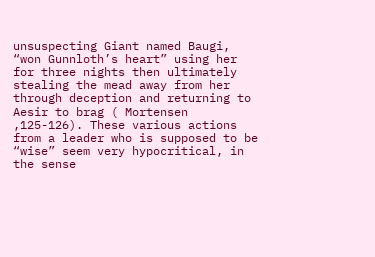unsuspecting Giant named Baugi, “won Gunnloth’s heart” using her for three nights then ultimately stealing the mead away from her through deception and returning to Aesir to brag ( Mortensen ,125-126). These various actions from a leader who is supposed to be “wise” seem very hypocritical, in the sense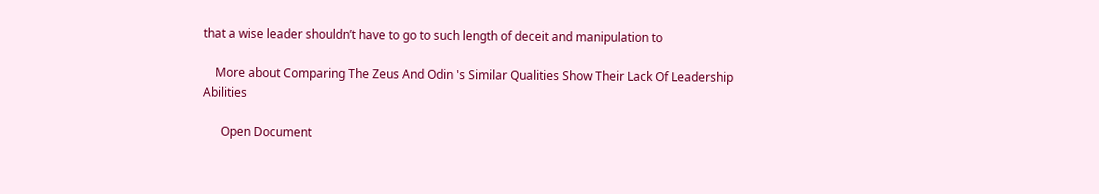that a wise leader shouldn’t have to go to such length of deceit and manipulation to

    More about Comparing The Zeus And Odin 's Similar Qualities Show Their Lack Of Leadership Abilities

      Open Document